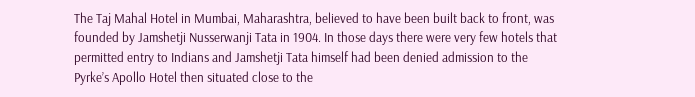The Taj Mahal Hotel in Mumbai, Maharashtra, believed to have been built back to front, was founded by Jamshetji Nusserwanji Tata in 1904. In those days there were very few hotels that permitted entry to Indians and Jamshetji Tata himself had been denied admission to the Pyrke’s Apollo Hotel then situated close to the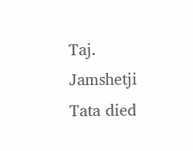Taj. Jamshetji Tata died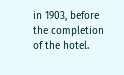in 1903, before the completion of the hotel.